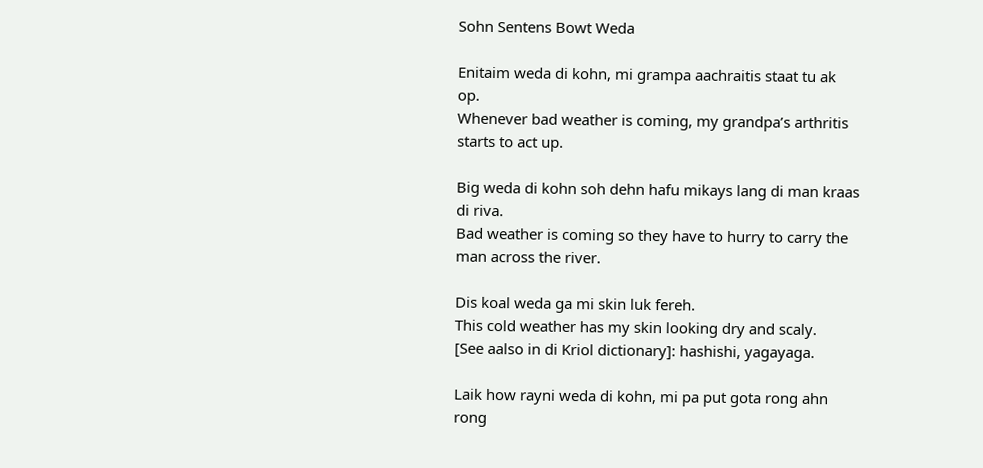Sohn Sentens Bowt Weda

Enitaim weda di kohn, mi grampa aachraitis staat tu ak op.
Whenever bad weather is coming, my grandpa’s arthritis starts to act up.

Big weda di kohn soh dehn hafu mikays lang di man kraas di riva.
Bad weather is coming so they have to hurry to carry the man across the river.

Dis koal weda ga mi skin luk fereh.
This cold weather has my skin looking dry and scaly.
[See aalso in di Kriol dictionary]: hashishi, yagayaga.

Laik how rayni weda di kohn, mi pa put gota rong ahn rong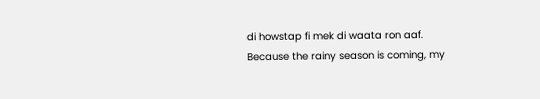di howstap fi mek di waata ron aaf.
Because the rainy season is coming, my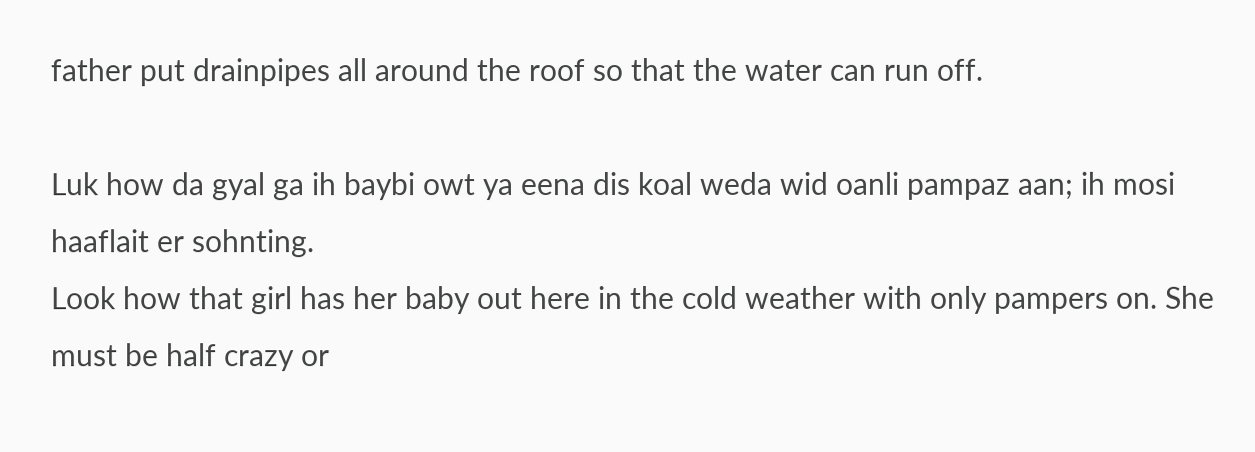father put drainpipes all around the roof so that the water can run off.

Luk how da gyal ga ih baybi owt ya eena dis koal weda wid oanli pampaz aan; ih mosi haaflait er sohnting.
Look how that girl has her baby out here in the cold weather with only pampers on. She must be half crazy or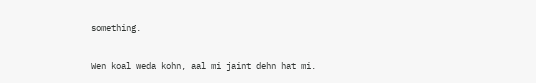something.

Wen koal weda kohn, aal mi jaint dehn hat mi.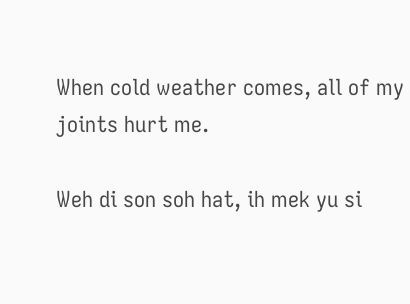When cold weather comes, all of my joints hurt me.

Weh di son soh hat, ih mek yu si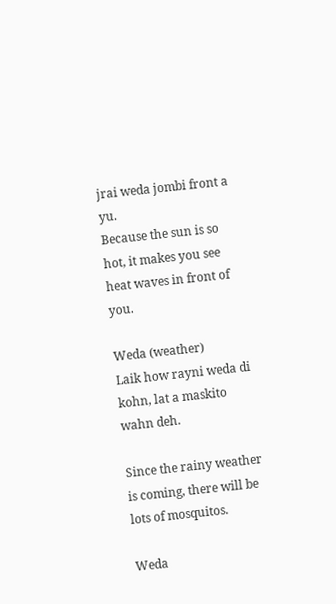jrai weda jombi front a yu.
Because the sun is so hot, it makes you see heat waves in front of you.

Weda (weather)
Laik how rayni weda di kohn, lat a maskito wahn deh.

Since the rainy weather is coming, there will be lots of mosquitos.

Weda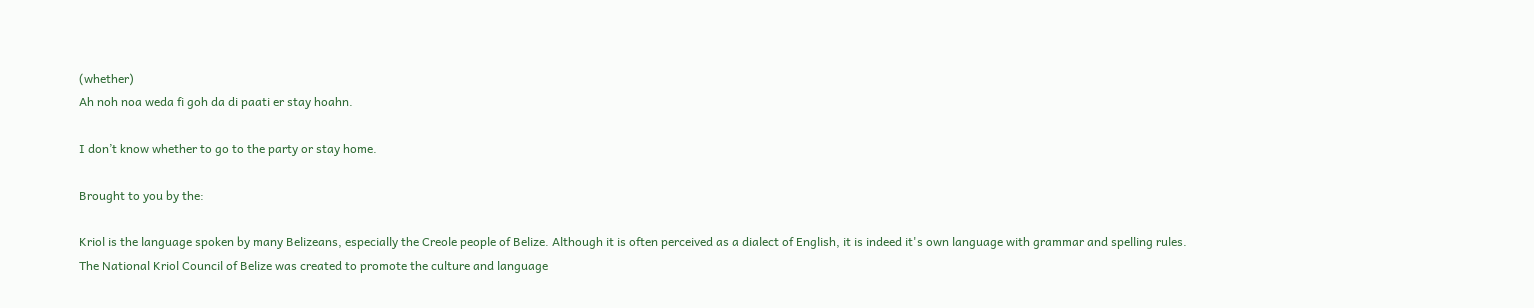(whether)
Ah noh noa weda fi goh da di paati er stay hoahn.

I don’t know whether to go to the party or stay home.

Brought to you by the:

Kriol is the language spoken by many Belizeans, especially the Creole people of Belize. Although it is often perceived as a dialect of English, it is indeed it's own language with grammar and spelling rules. The National Kriol Council of Belize was created to promote the culture and language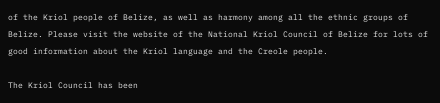of the Kriol people of Belize, as well as harmony among all the ethnic groups of Belize. Please visit the website of the National Kriol Council of Belize for lots of good information about the Kriol language and the Creole people.

The Kriol Council has been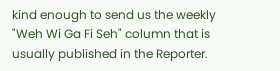kind enough to send us the weekly "Weh Wi Ga Fi Seh" column that is usually published in the Reporter.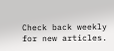Check back weekly for new articles.